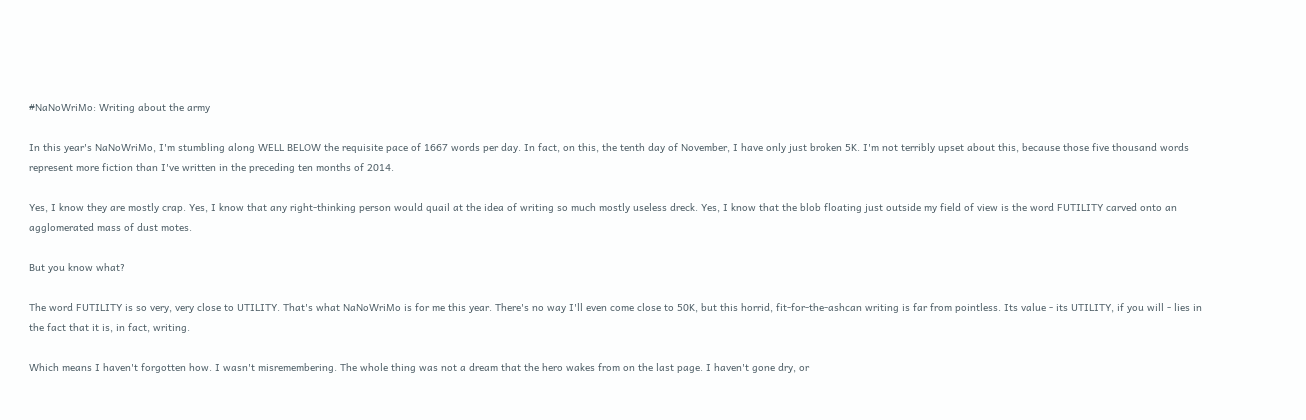#NaNoWriMo: Writing about the army

In this year's NaNoWriMo, I'm stumbling along WELL BELOW the requisite pace of 1667 words per day. In fact, on this, the tenth day of November, I have only just broken 5K. I'm not terribly upset about this, because those five thousand words represent more fiction than I've written in the preceding ten months of 2014.

Yes, I know they are mostly crap. Yes, I know that any right-thinking person would quail at the idea of writing so much mostly useless dreck. Yes, I know that the blob floating just outside my field of view is the word FUTILITY carved onto an agglomerated mass of dust motes.

But you know what?

The word FUTILITY is so very, very close to UTILITY. That's what NaNoWriMo is for me this year. There's no way I'll even come close to 50K, but this horrid, fit-for-the-ashcan writing is far from pointless. Its value - its UTILITY, if you will - lies in the fact that it is, in fact, writing.

Which means I haven't forgotten how. I wasn't misremembering. The whole thing was not a dream that the hero wakes from on the last page. I haven't gone dry, or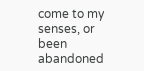come to my senses, or been abandoned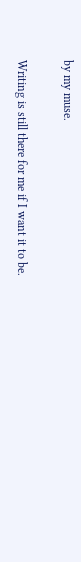by my muse.

Writing is still there for me if I want it to be.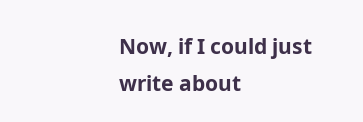Now, if I could just write about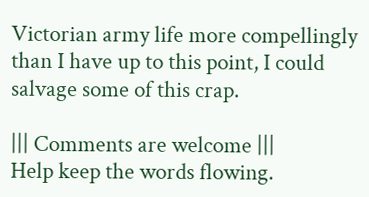Victorian army life more compellingly than I have up to this point, I could salvage some of this crap.

||| Comments are welcome |||
Help keep the words flowing.